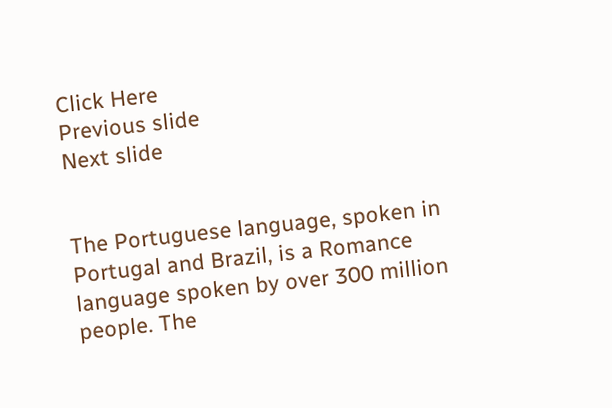Click Here
Previous slide
Next slide


The Portuguese language, spoken in Portugal and Brazil, is a Romance language spoken by over 300 million people. The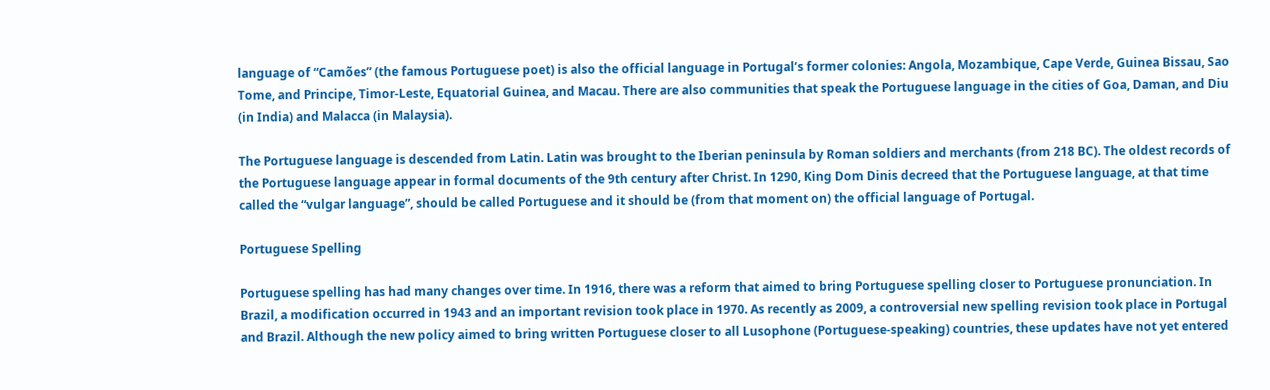language of “Camões” (the famous Portuguese poet) is also the official language in Portugal’s former colonies: Angola, Mozambique, Cape Verde, Guinea Bissau, Sao Tome, and Principe, Timor-Leste, Equatorial Guinea, and Macau. There are also communities that speak the Portuguese language in the cities of Goa, Daman, and Diu (in India) and Malacca (in Malaysia).

The Portuguese language is descended from Latin. Latin was brought to the Iberian peninsula by Roman soldiers and merchants (from 218 BC). The oldest records of the Portuguese language appear in formal documents of the 9th century after Christ. In 1290, King Dom Dinis decreed that the Portuguese language, at that time called the “vulgar language”, should be called Portuguese and it should be (from that moment on) the official language of Portugal.

Portuguese Spelling

Portuguese spelling has had many changes over time. In 1916, there was a reform that aimed to bring Portuguese spelling closer to Portuguese pronunciation. In Brazil, a modification occurred in 1943 and an important revision took place in 1970. As recently as 2009, a controversial new spelling revision took place in Portugal and Brazil. Although the new policy aimed to bring written Portuguese closer to all Lusophone (Portuguese-speaking) countries, these updates have not yet entered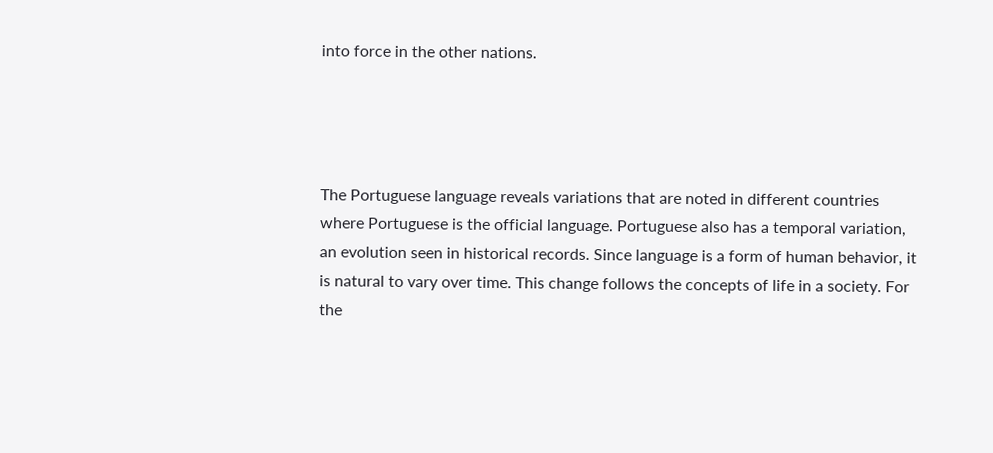into force in the other nations.




The Portuguese language reveals variations that are noted in different countries where Portuguese is the official language. Portuguese also has a temporal variation, an evolution seen in historical records. Since language is a form of human behavior, it is natural to vary over time. This change follows the concepts of life in a society. For the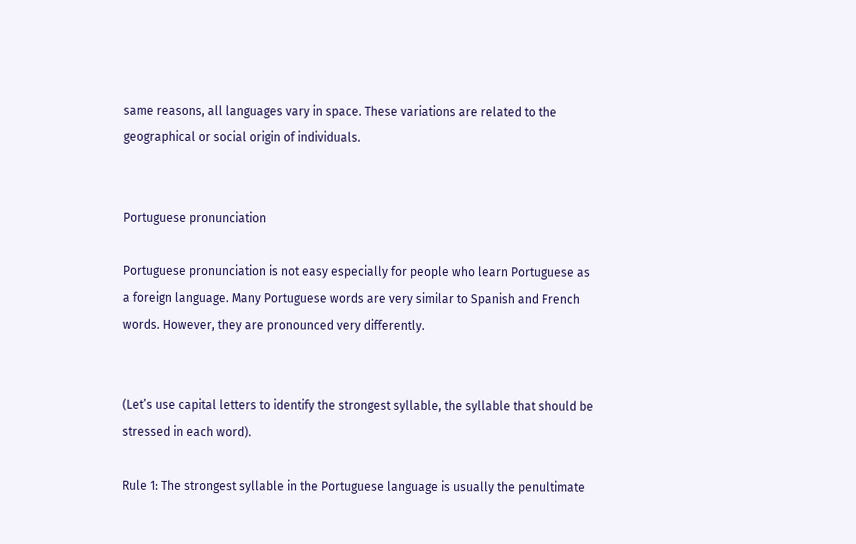same reasons, all languages vary in space. These variations are related to the geographical or social origin of individuals.


Portuguese pronunciation

Portuguese pronunciation is not easy especially for people who learn Portuguese as a foreign language. Many Portuguese words are very similar to Spanish and French words. However, they are pronounced very differently.


(Let’s use capital letters to identify the strongest syllable, the syllable that should be stressed in each word).

Rule 1: The strongest syllable in the Portuguese language is usually the penultimate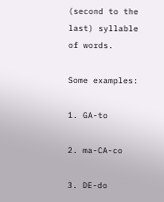(second to the last) syllable of words.

Some examples:

1. GA-to

2. ma-CA-co

3. DE-do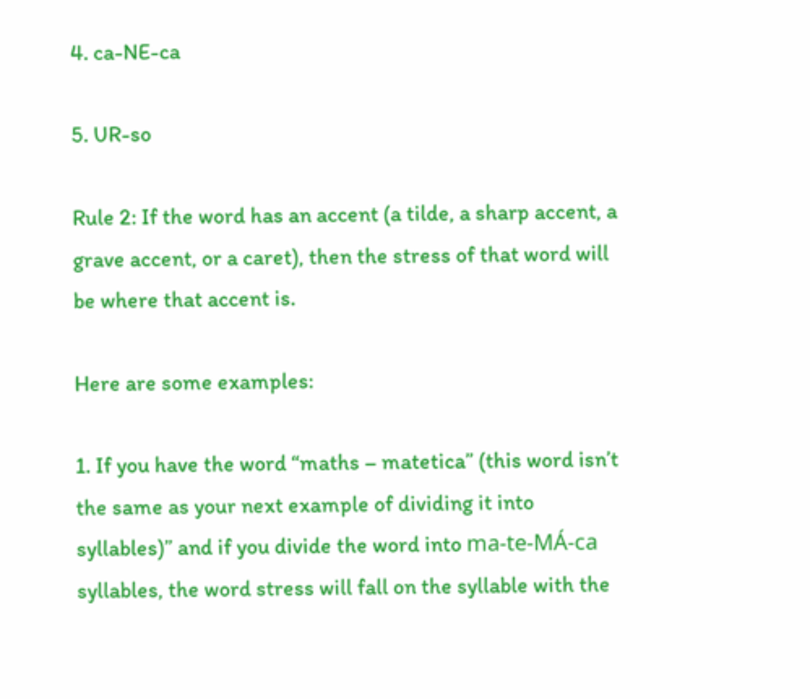4. ca-NE-ca

5. UR-so

Rule 2: If the word has an accent (a tilde, a sharp accent, a grave accent, or a caret), then the stress of that word will be where that accent is.

Here are some examples:

1. If you have the word “maths – matetica” (this word isn’t the same as your next example of dividing it into syllables)” and if you divide the word into ma-te-MÁ-ca syllables, the word stress will fall on the syllable with the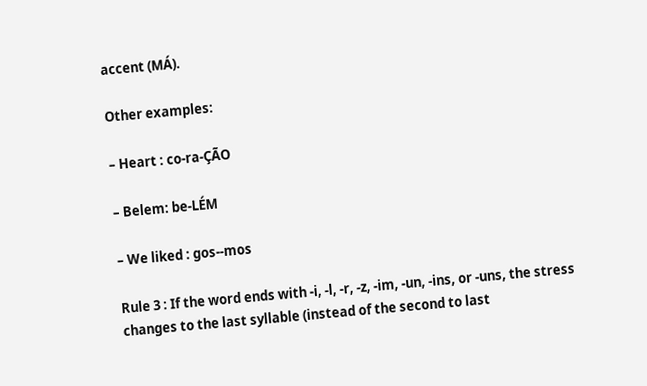accent (MÁ).

Other examples:

– Heart : co-ra-ÇÃO

– Belem: be-LÉM

– We liked : gos--mos

Rule 3 : If the word ends with -i, -l, -r, -z, -im, -un, -ins, or -uns, the stress changes to the last syllable (instead of the second to last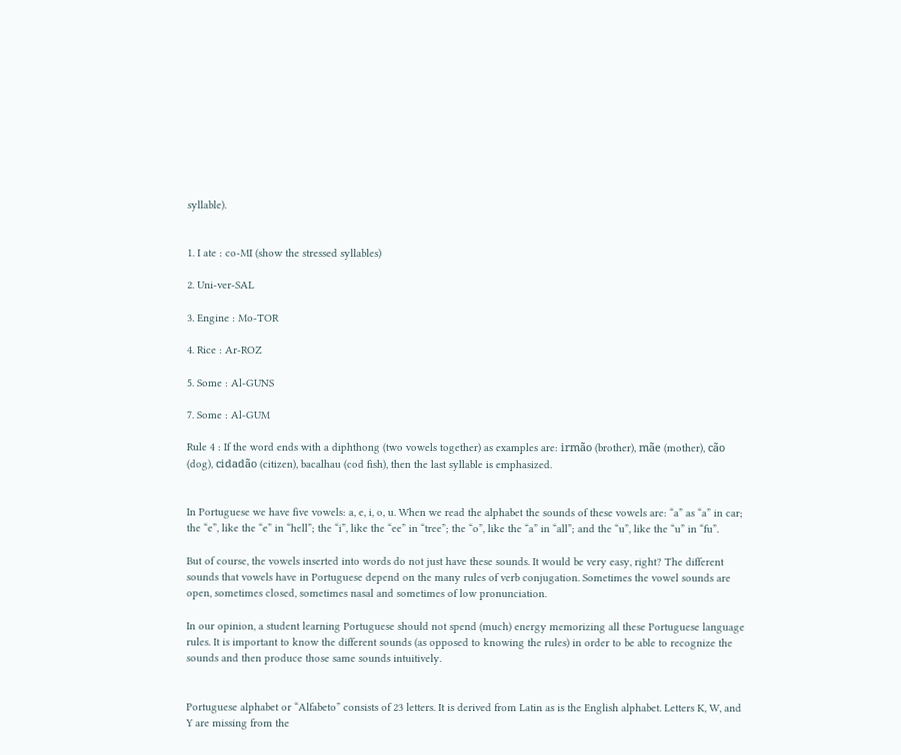syllable).


1. I ate : co-MI (show the stressed syllables)

2. Uni-ver-SAL

3. Engine : Mo-TOR

4. Rice : Ar-ROZ

5. Some : Al-GUNS

7. Some : Al-GUM

Rule 4 : If the word ends with a diphthong (two vowels together) as examples are: irmão (brother), mãe (mother), cão (dog), cidadão (citizen), bacalhau (cod fish), then the last syllable is emphasized.


In Portuguese we have five vowels: a, e, i, o, u. When we read the alphabet the sounds of these vowels are: “a” as “a” in car; the “e”, like the “e” in “hell”; the “i”, like the “ee” in “tree”; the “o”, like the “a” in “all”; and the “u”, like the “u” in “fu”.

But of course, the vowels inserted into words do not just have these sounds. It would be very easy, right? The different sounds that vowels have in Portuguese depend on the many rules of verb conjugation. Sometimes the vowel sounds are open, sometimes closed, sometimes nasal and sometimes of low pronunciation.

In our opinion, a student learning Portuguese should not spend (much) energy memorizing all these Portuguese language rules. It is important to know the different sounds (as opposed to knowing the rules) in order to be able to recognize the sounds and then produce those same sounds intuitively.


Portuguese alphabet or “Alfabeto” consists of 23 letters. It is derived from Latin as is the English alphabet. Letters K, W, and Y are missing from the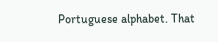Portuguese alphabet. That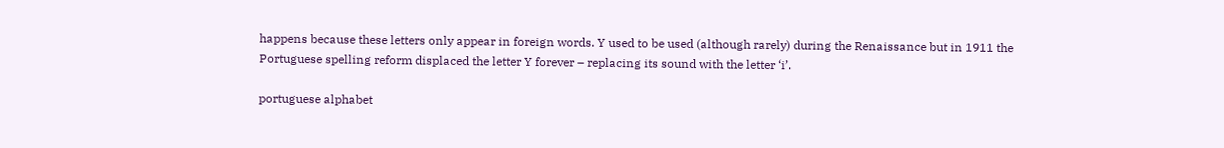happens because these letters only appear in foreign words. Y used to be used (although rarely) during the Renaissance but in 1911 the Portuguese spelling reform displaced the letter Y forever – replacing its sound with the letter ‘i’.

portuguese alphabet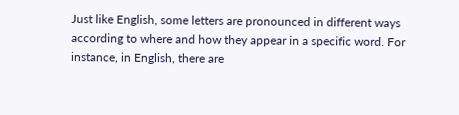Just like English, some letters are pronounced in different ways according to where and how they appear in a specific word. For instance, in English, there are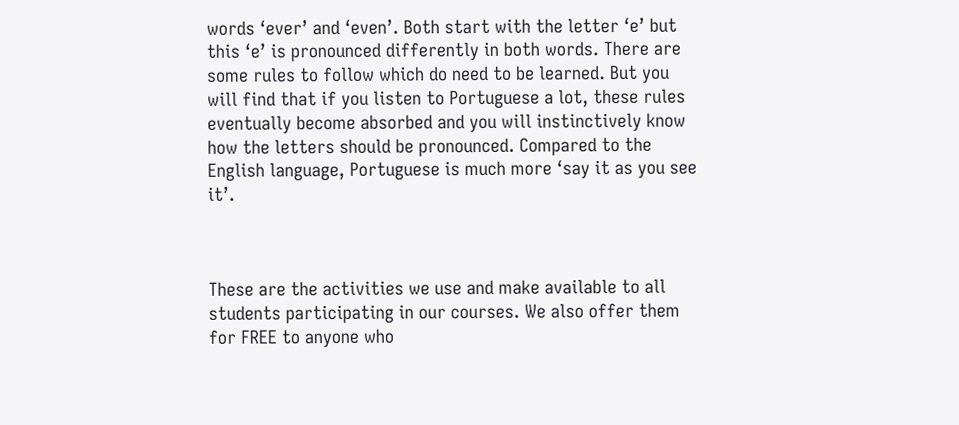words ‘ever’ and ‘even’. Both start with the letter ‘e’ but this ‘e’ is pronounced differently in both words. There are some rules to follow which do need to be learned. But you will find that if you listen to Portuguese a lot, these rules eventually become absorbed and you will instinctively know how the letters should be pronounced. Compared to the English language, Portuguese is much more ‘say it as you see it’.



These are the activities we use and make available to all students participating in our courses. We also offer them for FREE to anyone who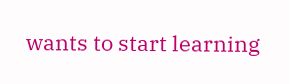wants to start learning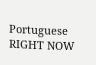Portuguese RIGHT NOW